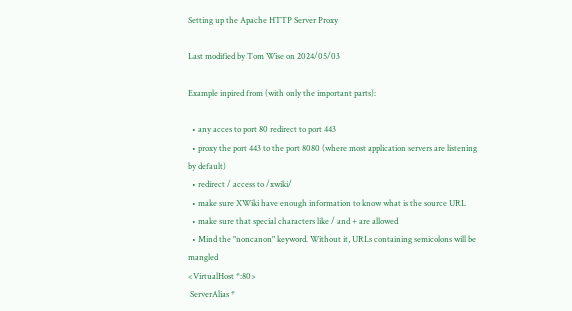Setting up the Apache HTTP Server Proxy

Last modified by Tom Wise on 2024/05/03

Example inpired from (with only the important parts):

  • any acces to port 80 redirect to port 443
  • proxy the port 443 to the port 8080 (where most application servers are listening by default)
  • redirect / access to /xwiki/
  • make sure XWiki have enough information to know what is the source URL
  • make sure that special characters like / and + are allowed
  • Mind the "noncanon" keyword. Without it, URLs containing semicolons will be mangled
<VirtualHost *:80>
 ServerAlias *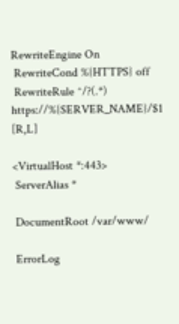RewriteEngine On
 RewriteCond %{HTTPS} off
 RewriteRule ^/?(.*) https://%{SERVER_NAME}/$1 [R,L]

<VirtualHost *:443>
 ServerAlias *

 DocumentRoot /var/www/

 ErrorLog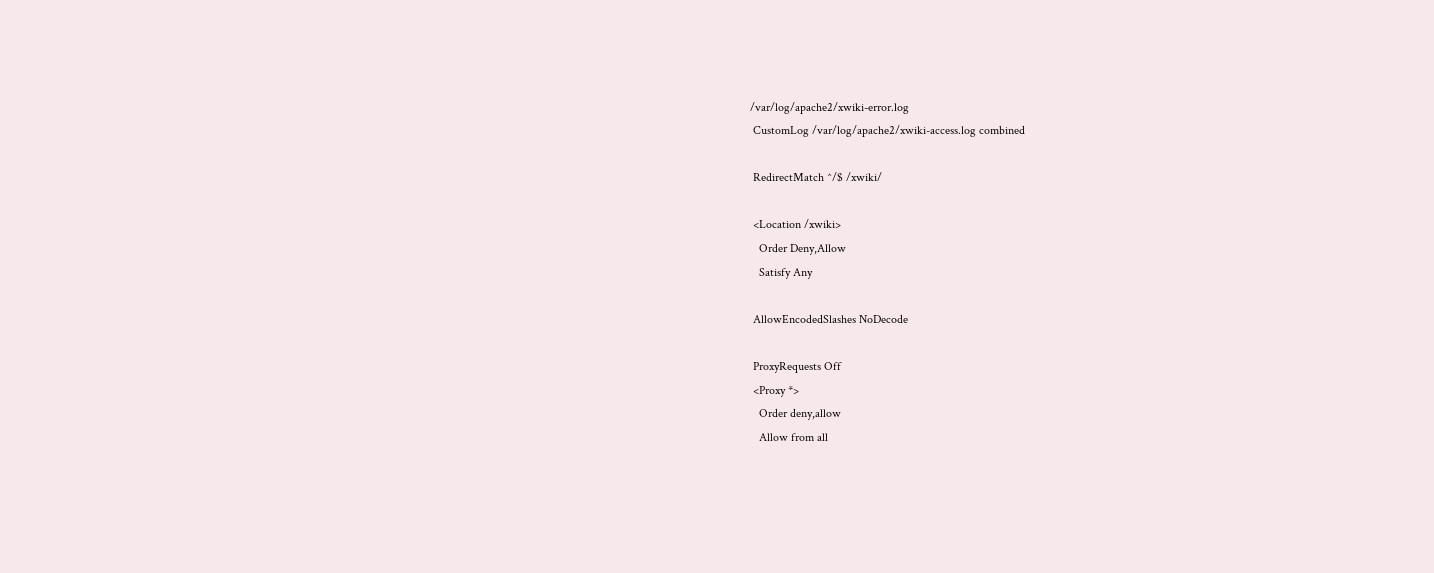/var/log/apache2/xwiki-error.log
 CustomLog /var/log/apache2/xwiki-access.log combined

 RedirectMatch ^/$ /xwiki/

 <Location /xwiki>
   Order Deny,Allow
   Satisfy Any

 AllowEncodedSlashes NoDecode

 ProxyRequests Off
 <Proxy *>
   Order deny,allow
   Allow from all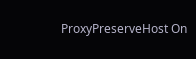ProxyPreserveHost On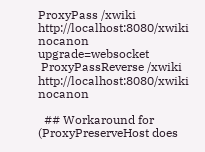ProxyPass /xwiki http://localhost:8080/xwiki nocanon upgrade=websocket
 ProxyPassReverse /xwiki http://localhost:8080/xwiki nocanon

  ## Workaround for (ProxyPreserveHost does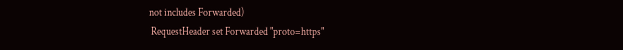not includes Forwarded)
 RequestHeader set Forwarded "proto=https"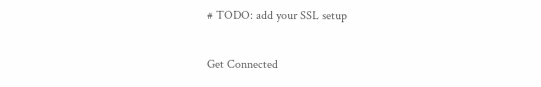# TODO: add your SSL setup

Get Connected